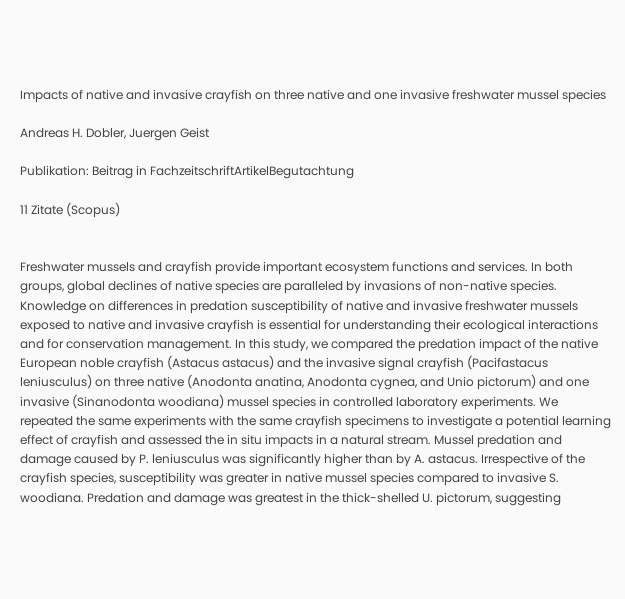Impacts of native and invasive crayfish on three native and one invasive freshwater mussel species

Andreas H. Dobler, Juergen Geist

Publikation: Beitrag in FachzeitschriftArtikelBegutachtung

11 Zitate (Scopus)


Freshwater mussels and crayfish provide important ecosystem functions and services. In both groups, global declines of native species are paralleled by invasions of non-native species. Knowledge on differences in predation susceptibility of native and invasive freshwater mussels exposed to native and invasive crayfish is essential for understanding their ecological interactions and for conservation management. In this study, we compared the predation impact of the native European noble crayfish (Astacus astacus) and the invasive signal crayfish (Pacifastacus leniusculus) on three native (Anodonta anatina, Anodonta cygnea, and Unio pictorum) and one invasive (Sinanodonta woodiana) mussel species in controlled laboratory experiments. We repeated the same experiments with the same crayfish specimens to investigate a potential learning effect of crayfish and assessed the in situ impacts in a natural stream. Mussel predation and damage caused by P. leniusculus was significantly higher than by A. astacus. Irrespective of the crayfish species, susceptibility was greater in native mussel species compared to invasive S. woodiana. Predation and damage was greatest in the thick-shelled U. pictorum, suggesting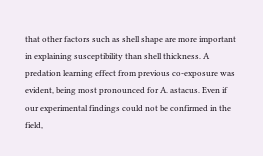that other factors such as shell shape are more important in explaining susceptibility than shell thickness. A predation learning effect from previous co-exposure was evident, being most pronounced for A. astacus. Even if our experimental findings could not be confirmed in the field,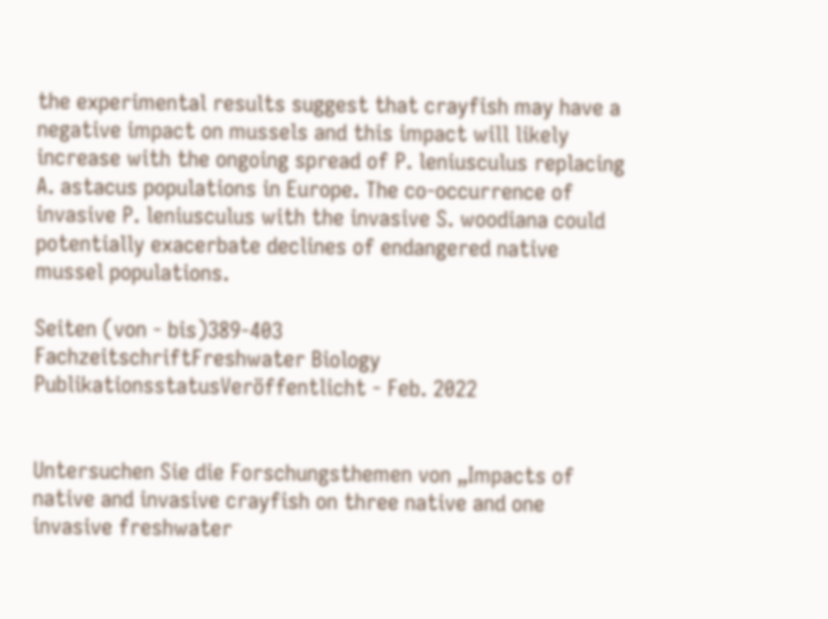the experimental results suggest that crayfish may have a negative impact on mussels and this impact will likely increase with the ongoing spread of P. leniusculus replacing A. astacus populations in Europe. The co-occurrence of invasive P. leniusculus with the invasive S. woodiana could potentially exacerbate declines of endangered native mussel populations.

Seiten (von - bis)389-403
FachzeitschriftFreshwater Biology
PublikationsstatusVeröffentlicht - Feb. 2022


Untersuchen Sie die Forschungsthemen von „Impacts of native and invasive crayfish on three native and one invasive freshwater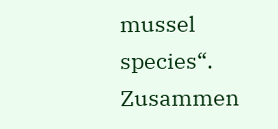mussel species“. Zusammen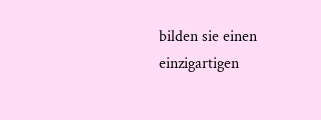bilden sie einen einzigartigen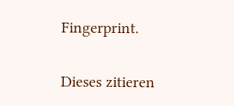Fingerprint.

Dieses zitieren